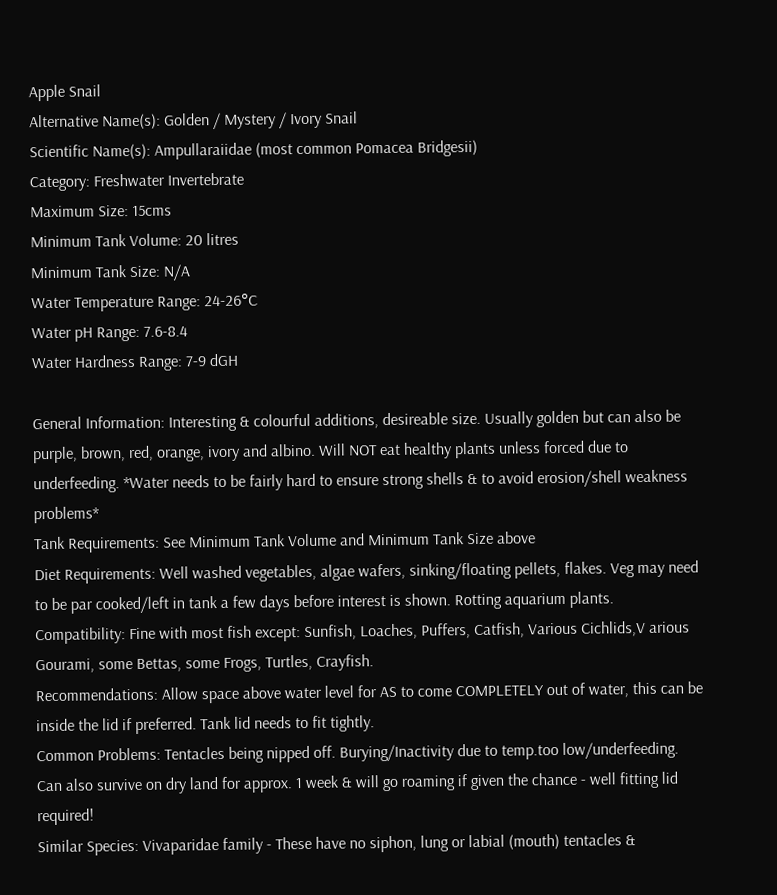Apple Snail
Alternative Name(s): Golden / Mystery / Ivory Snail
Scientific Name(s): Ampullaraiidae (most common Pomacea Bridgesii)
Category: Freshwater Invertebrate
Maximum Size: 15cms
Minimum Tank Volume: 20 litres
Minimum Tank Size: N/A
Water Temperature Range: 24-26°C
Water pH Range: 7.6-8.4
Water Hardness Range: 7-9 dGH

General Information: Interesting & colourful additions, desireable size. Usually golden but can also be purple, brown, red, orange, ivory and albino. Will NOT eat healthy plants unless forced due to underfeeding. *Water needs to be fairly hard to ensure strong shells & to avoid erosion/shell weakness problems*
Tank Requirements: See Minimum Tank Volume and Minimum Tank Size above
Diet Requirements: Well washed vegetables, algae wafers, sinking/floating pellets, flakes. Veg may need to be par cooked/left in tank a few days before interest is shown. Rotting aquarium plants.
Compatibility: Fine with most fish except: Sunfish, Loaches, Puffers, Catfish, Various Cichlids,V arious Gourami, some Bettas, some Frogs, Turtles, Crayfish.
Recommendations: Allow space above water level for AS to come COMPLETELY out of water, this can be inside the lid if preferred. Tank lid needs to fit tightly.
Common Problems: Tentacles being nipped off. Burying/Inactivity due to temp.too low/underfeeding. Can also survive on dry land for approx. 1 week & will go roaming if given the chance - well fitting lid required!
Similar Species: Vivaparidae family - These have no siphon, lung or labial (mouth) tentacles &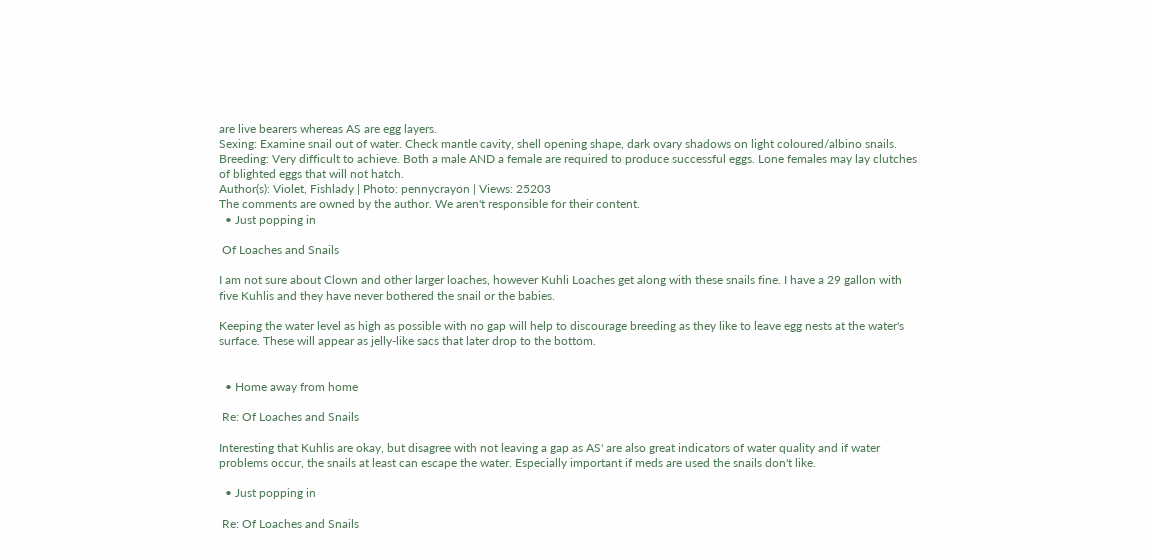are live bearers whereas AS are egg layers.
Sexing: Examine snail out of water. Check mantle cavity, shell opening shape, dark ovary shadows on light coloured/albino snails.
Breeding: Very difficult to achieve. Both a male AND a female are required to produce successful eggs. Lone females may lay clutches of blighted eggs that will not hatch.
Author(s): Violet, Fishlady | Photo: pennycrayon | Views: 25203
The comments are owned by the author. We aren't responsible for their content.
  • Just popping in

 Of Loaches and Snails

I am not sure about Clown and other larger loaches, however Kuhli Loaches get along with these snails fine. I have a 29 gallon with five Kuhlis and they have never bothered the snail or the babies.

Keeping the water level as high as possible with no gap will help to discourage breeding as they like to leave egg nests at the water's surface. These will appear as jelly-like sacs that later drop to the bottom.


  • Home away from home

 Re: Of Loaches and Snails

Interesting that Kuhlis are okay, but disagree with not leaving a gap as AS' are also great indicators of water quality and if water problems occur, the snails at least can escape the water. Especially important if meds are used the snails don't like.

  • Just popping in

 Re: Of Loaches and Snails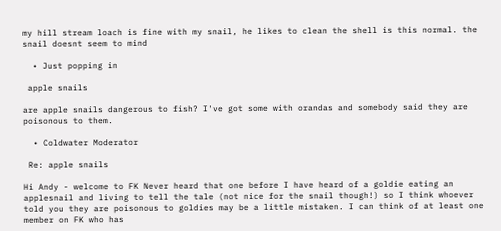my hill stream loach is fine with my snail, he likes to clean the shell is this normal. the snail doesnt seem to mind

  • Just popping in

 apple snails

are apple snails dangerous to fish? I've got some with orandas and somebody said they are poisonous to them.

  • Coldwater Moderator

 Re: apple snails

Hi Andy - welcome to FK Never heard that one before I have heard of a goldie eating an applesnail and living to tell the tale (not nice for the snail though!) so I think whoever told you they are poisonous to goldies may be a little mistaken. I can think of at least one member on FK who has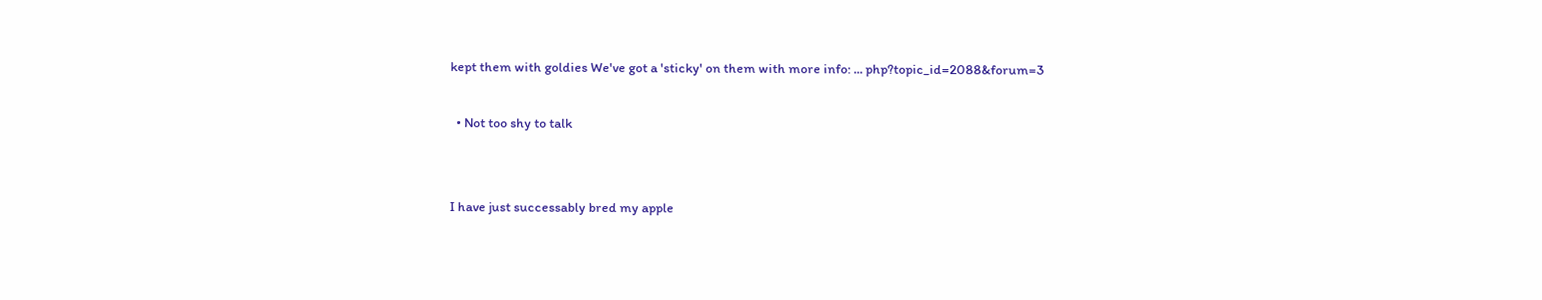kept them with goldies We've got a 'sticky' on them with more info: ... php?topic_id=2088&forum=3

  • Not too shy to talk


I have just successably bred my apple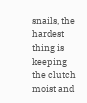snails, the hardest thing is keeping the clutch moist and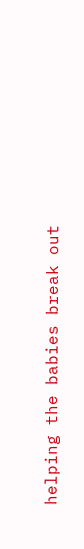helping the babies break out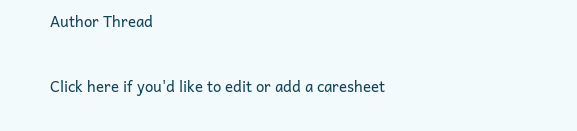Author Thread

Click here if you'd like to edit or add a caresheet